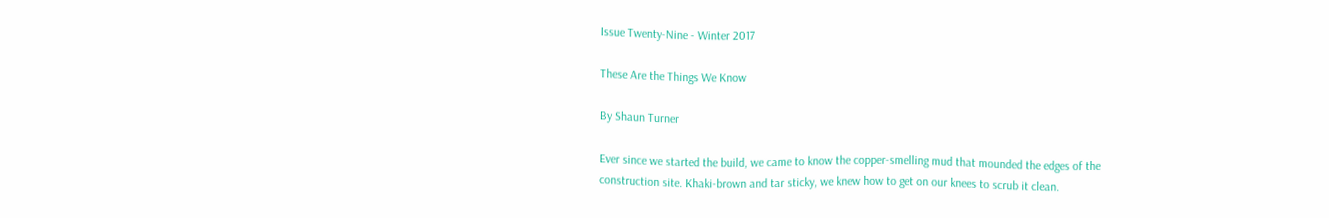Issue Twenty-Nine - Winter 2017

These Are the Things We Know

By Shaun Turner

Ever since we started the build, we came to know the copper-smelling mud that mounded the edges of the construction site. Khaki-brown and tar sticky, we knew how to get on our knees to scrub it clean.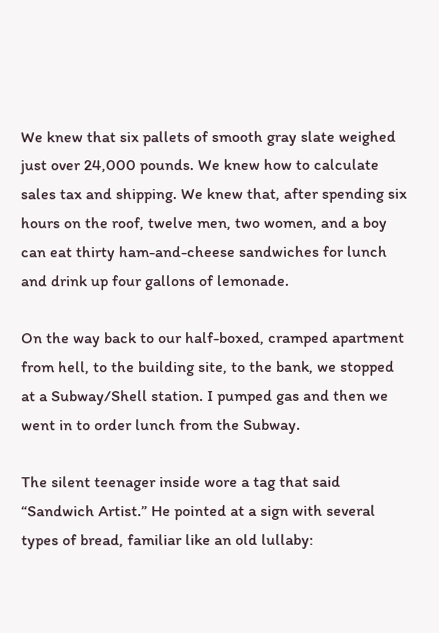We knew that six pallets of smooth gray slate weighed just over 24,000 pounds. We knew how to calculate sales tax and shipping. We knew that, after spending six hours on the roof, twelve men, two women, and a boy can eat thirty ham-and-cheese sandwiches for lunch and drink up four gallons of lemonade.

On the way back to our half-boxed, cramped apartment from hell, to the building site, to the bank, we stopped at a Subway/Shell station. I pumped gas and then we went in to order lunch from the Subway.

The silent teenager inside wore a tag that said “Sandwich Artist.” He pointed at a sign with several types of bread, familiar like an old lullaby: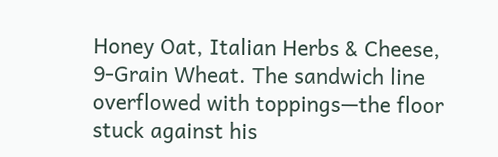Honey Oat, Italian Herbs & Cheese, 9-Grain Wheat. The sandwich line overflowed with toppings—the floor stuck against his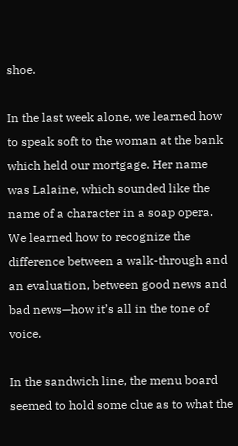shoe.

In the last week alone, we learned how to speak soft to the woman at the bank which held our mortgage. Her name was Lalaine, which sounded like the name of a character in a soap opera. We learned how to recognize the difference between a walk-through and an evaluation, between good news and bad news—how it’s all in the tone of voice.

In the sandwich line, the menu board seemed to hold some clue as to what the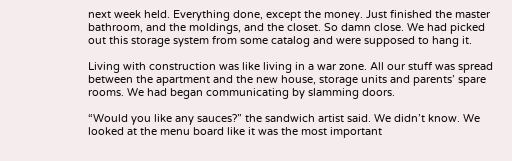next week held. Everything done, except the money. Just finished the master bathroom, and the moldings, and the closet. So damn close. We had picked out this storage system from some catalog and were supposed to hang it.

Living with construction was like living in a war zone. All our stuff was spread between the apartment and the new house, storage units and parents’ spare rooms. We had began communicating by slamming doors.

“Would you like any sauces?” the sandwich artist said. We didn’t know. We looked at the menu board like it was the most important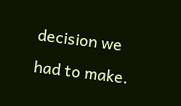decision we had to make.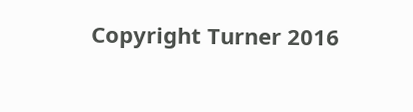Copyright Turner 2016